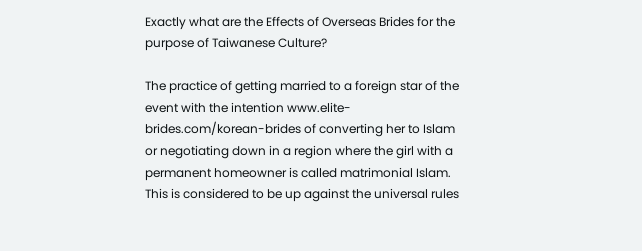Exactly what are the Effects of Overseas Brides for the purpose of Taiwanese Culture?

The practice of getting married to a foreign star of the event with the intention www.elite-brides.com/korean-brides of converting her to Islam or negotiating down in a region where the girl with a permanent homeowner is called matrimonial Islam. This is considered to be up against the universal rules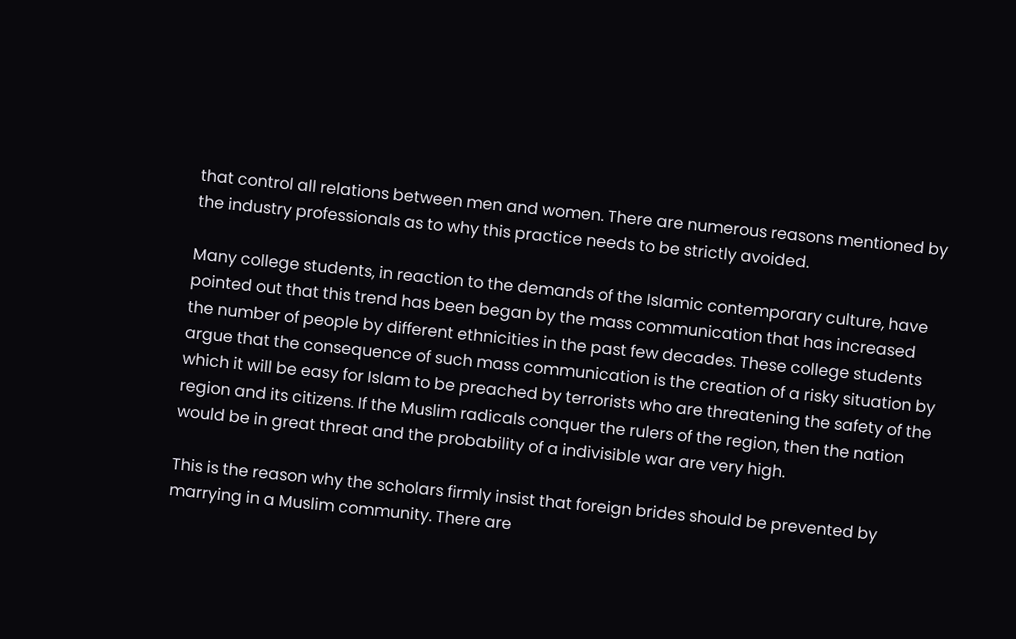that control all relations between men and women. There are numerous reasons mentioned by the industry professionals as to why this practice needs to be strictly avoided.

Many college students, in reaction to the demands of the Islamic contemporary culture, have pointed out that this trend has been began by the mass communication that has increased the number of people by different ethnicities in the past few decades. These college students argue that the consequence of such mass communication is the creation of a risky situation by which it will be easy for Islam to be preached by terrorists who are threatening the safety of the region and its citizens. If the Muslim radicals conquer the rulers of the region, then the nation would be in great threat and the probability of a indivisible war are very high.

This is the reason why the scholars firmly insist that foreign brides should be prevented by marrying in a Muslim community. There are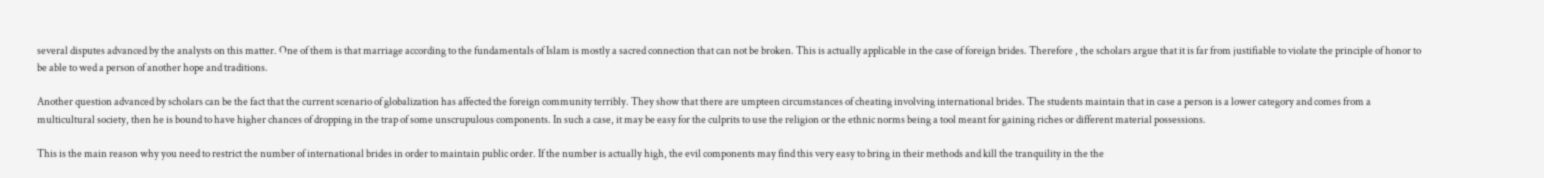several disputes advanced by the analysts on this matter. One of them is that marriage according to the fundamentals of Islam is mostly a sacred connection that can not be broken. This is actually applicable in the case of foreign brides. Therefore , the scholars argue that it is far from justifiable to violate the principle of honor to be able to wed a person of another hope and traditions.

Another question advanced by scholars can be the fact that the current scenario of globalization has affected the foreign community terribly. They show that there are umpteen circumstances of cheating involving international brides. The students maintain that in case a person is a lower category and comes from a multicultural society, then he is bound to have higher chances of dropping in the trap of some unscrupulous components. In such a case, it may be easy for the culprits to use the religion or the ethnic norms being a tool meant for gaining riches or different material possessions.

This is the main reason why you need to restrict the number of international brides in order to maintain public order. If the number is actually high, the evil components may find this very easy to bring in their methods and kill the tranquility in the the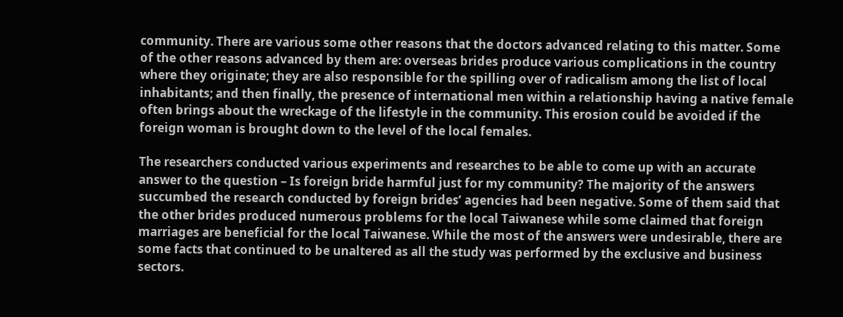community. There are various some other reasons that the doctors advanced relating to this matter. Some of the other reasons advanced by them are: overseas brides produce various complications in the country where they originate; they are also responsible for the spilling over of radicalism among the list of local inhabitants; and then finally, the presence of international men within a relationship having a native female often brings about the wreckage of the lifestyle in the community. This erosion could be avoided if the foreign woman is brought down to the level of the local females.

The researchers conducted various experiments and researches to be able to come up with an accurate answer to the question – Is foreign bride harmful just for my community? The majority of the answers succumbed the research conducted by foreign brides’ agencies had been negative. Some of them said that the other brides produced numerous problems for the local Taiwanese while some claimed that foreign marriages are beneficial for the local Taiwanese. While the most of the answers were undesirable, there are some facts that continued to be unaltered as all the study was performed by the exclusive and business sectors.